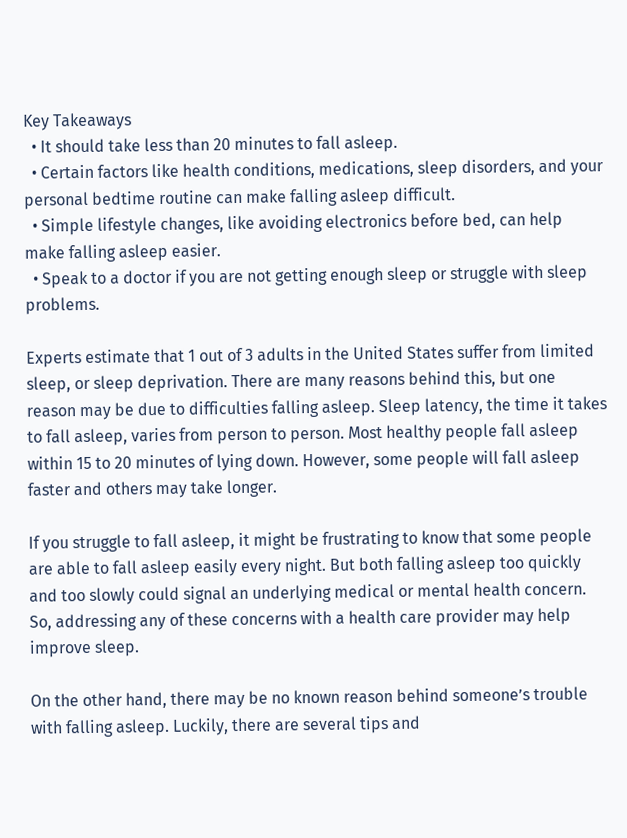Key Takeaways
  • It should take less than 20 minutes to fall asleep.
  • Certain factors like health conditions, medications, sleep disorders, and your personal bedtime routine can make falling asleep difficult.
  • Simple lifestyle changes, like avoiding electronics before bed, can help make falling asleep easier.
  • Speak to a doctor if you are not getting enough sleep or struggle with sleep problems.

Experts estimate that 1 out of 3 adults in the United States suffer from limited sleep, or sleep deprivation. There are many reasons behind this, but one reason may be due to difficulties falling asleep. Sleep latency, the time it takes to fall asleep, varies from person to person. Most healthy people fall asleep within 15 to 20 minutes of lying down. However, some people will fall asleep faster and others may take longer.

If you struggle to fall asleep, it might be frustrating to know that some people are able to fall asleep easily every night. But both falling asleep too quickly and too slowly could signal an underlying medical or mental health concern. So, addressing any of these concerns with a health care provider may help improve sleep.

On the other hand, there may be no known reason behind someone’s trouble with falling asleep. Luckily, there are several tips and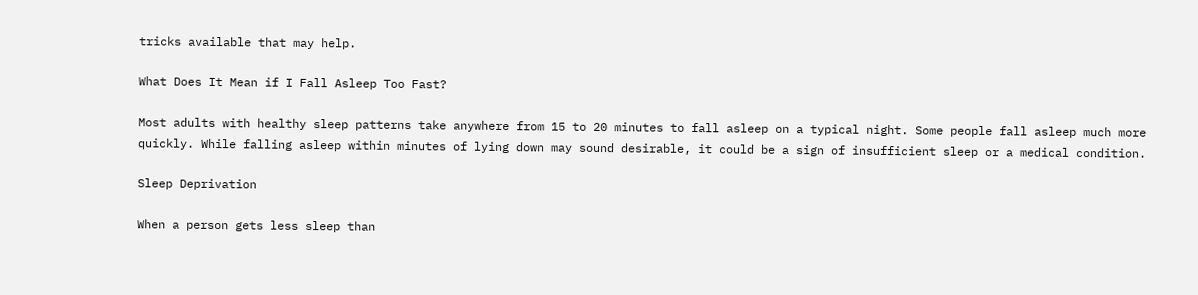tricks available that may help.

What Does It Mean if I Fall Asleep Too Fast?

Most adults with healthy sleep patterns take anywhere from 15 to 20 minutes to fall asleep on a typical night. Some people fall asleep much more quickly. While falling asleep within minutes of lying down may sound desirable, it could be a sign of insufficient sleep or a medical condition.

Sleep Deprivation

When a person gets less sleep than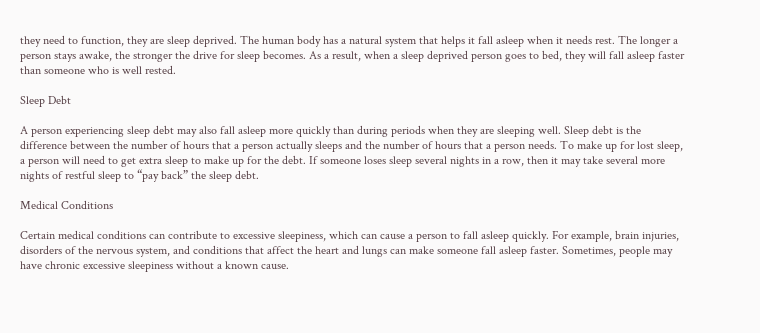they need to function, they are sleep deprived. The human body has a natural system that helps it fall asleep when it needs rest. The longer a person stays awake, the stronger the drive for sleep becomes. As a result, when a sleep deprived person goes to bed, they will fall asleep faster than someone who is well rested.

Sleep Debt

A person experiencing sleep debt may also fall asleep more quickly than during periods when they are sleeping well. Sleep debt is the difference between the number of hours that a person actually sleeps and the number of hours that a person needs. To make up for lost sleep, a person will need to get extra sleep to make up for the debt. If someone loses sleep several nights in a row, then it may take several more nights of restful sleep to “pay back” the sleep debt.

Medical Conditions

Certain medical conditions can contribute to excessive sleepiness, which can cause a person to fall asleep quickly. For example, brain injuries, disorders of the nervous system, and conditions that affect the heart and lungs can make someone fall asleep faster. Sometimes, people may have chronic excessive sleepiness without a known cause.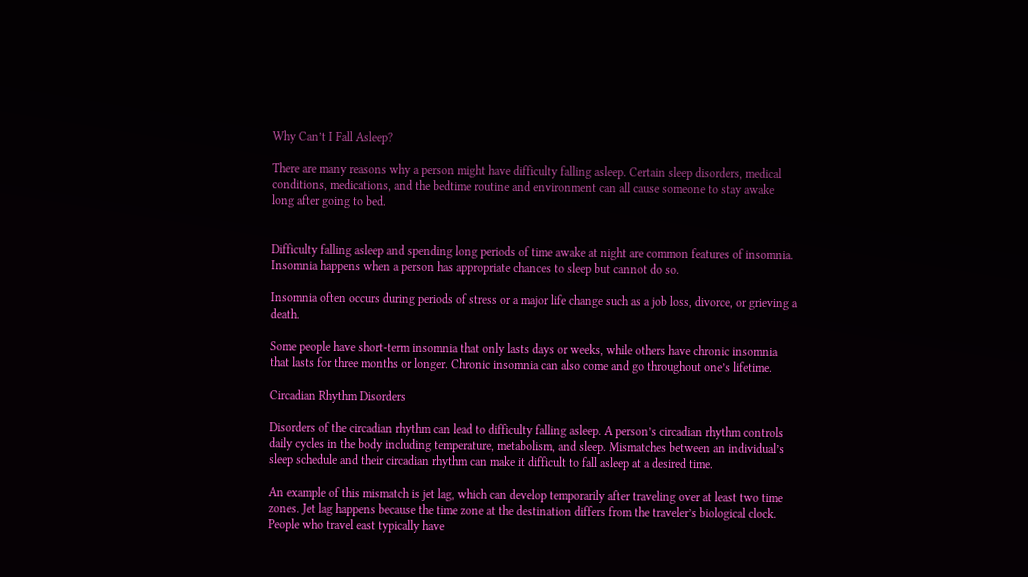Why Can’t I Fall Asleep?

There are many reasons why a person might have difficulty falling asleep. Certain sleep disorders, medical conditions, medications, and the bedtime routine and environment can all cause someone to stay awake long after going to bed.


Difficulty falling asleep and spending long periods of time awake at night are common features of insomnia. Insomnia happens when a person has appropriate chances to sleep but cannot do so.

Insomnia often occurs during periods of stress or a major life change such as a job loss, divorce, or grieving a death.

Some people have short-term insomnia that only lasts days or weeks, while others have chronic insomnia that lasts for three months or longer. Chronic insomnia can also come and go throughout one’s lifetime.

Circadian Rhythm Disorders

Disorders of the circadian rhythm can lead to difficulty falling asleep. A person’s circadian rhythm controls daily cycles in the body including temperature, metabolism, and sleep. Mismatches between an individual’s sleep schedule and their circadian rhythm can make it difficult to fall asleep at a desired time.

An example of this mismatch is jet lag, which can develop temporarily after traveling over at least two time zones. Jet lag happens because the time zone at the destination differs from the traveler’s biological clock. People who travel east typically have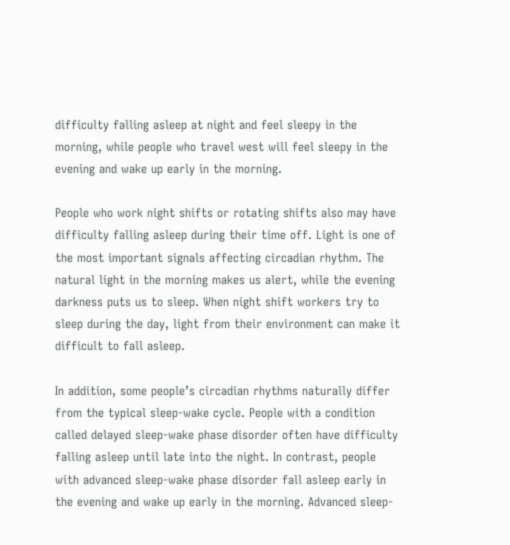difficulty falling asleep at night and feel sleepy in the morning, while people who travel west will feel sleepy in the evening and wake up early in the morning.

People who work night shifts or rotating shifts also may have difficulty falling asleep during their time off. Light is one of the most important signals affecting circadian rhythm. The natural light in the morning makes us alert, while the evening darkness puts us to sleep. When night shift workers try to sleep during the day, light from their environment can make it difficult to fall asleep.

In addition, some people’s circadian rhythms naturally differ from the typical sleep-wake cycle. People with a condition called delayed sleep-wake phase disorder often have difficulty falling asleep until late into the night. In contrast, people with advanced sleep-wake phase disorder fall asleep early in the evening and wake up early in the morning. Advanced sleep-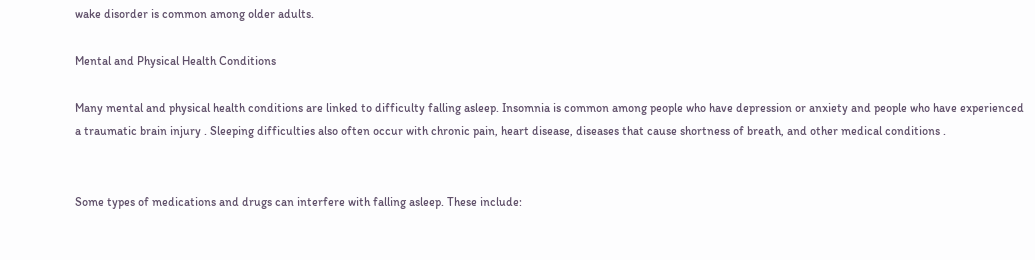wake disorder is common among older adults.

Mental and Physical Health Conditions

Many mental and physical health conditions are linked to difficulty falling asleep. Insomnia is common among people who have depression or anxiety and people who have experienced a traumatic brain injury . Sleeping difficulties also often occur with chronic pain, heart disease, diseases that cause shortness of breath, and other medical conditions .


Some types of medications and drugs can interfere with falling asleep. These include: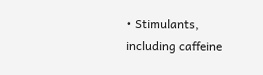• Stimulants, including caffeine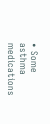• Some asthma medications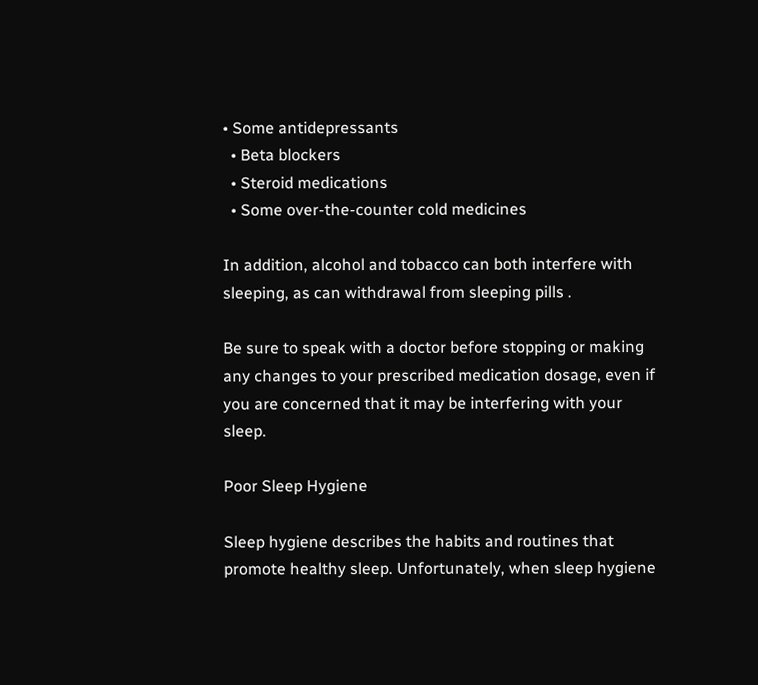• Some antidepressants
  • Beta blockers
  • Steroid medications
  • Some over-the-counter cold medicines

In addition, alcohol and tobacco can both interfere with sleeping, as can withdrawal from sleeping pills .

Be sure to speak with a doctor before stopping or making any changes to your prescribed medication dosage, even if you are concerned that it may be interfering with your sleep.

Poor Sleep Hygiene

Sleep hygiene describes the habits and routines that promote healthy sleep. Unfortunately, when sleep hygiene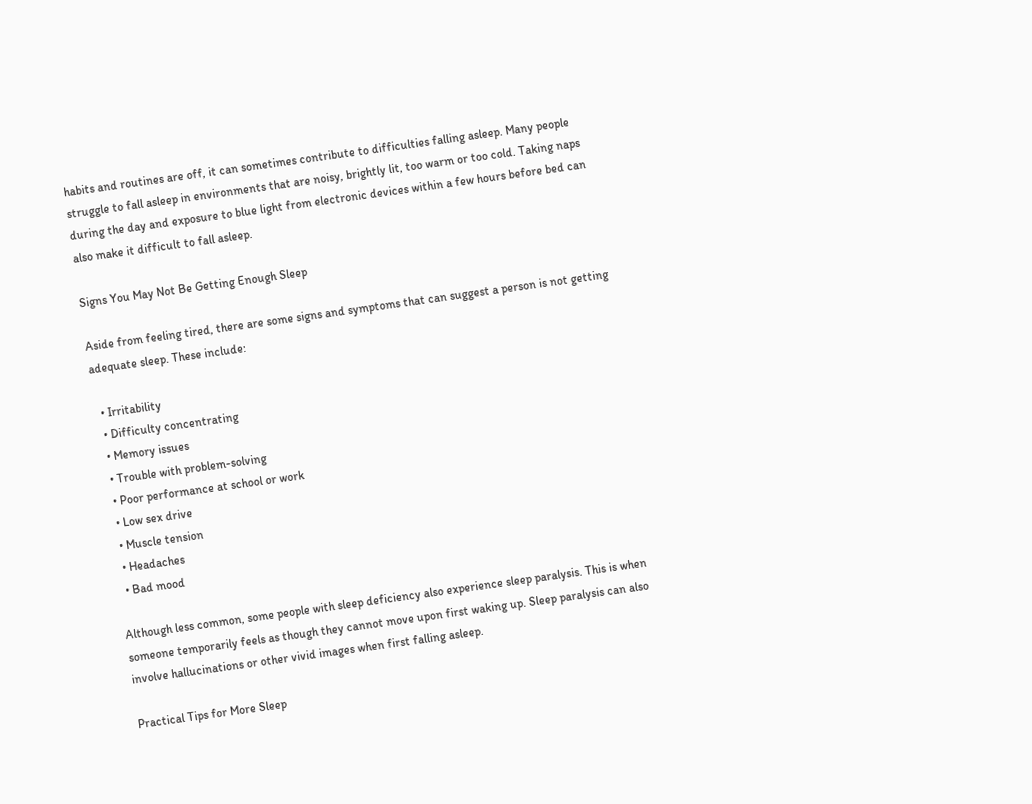habits and routines are off, it can sometimes contribute to difficulties falling asleep. Many people struggle to fall asleep in environments that are noisy, brightly lit, too warm or too cold. Taking naps during the day and exposure to blue light from electronic devices within a few hours before bed can also make it difficult to fall asleep.

Signs You May Not Be Getting Enough Sleep

Aside from feeling tired, there are some signs and symptoms that can suggest a person is not getting adequate sleep. These include:

  • Irritability
  • Difficulty concentrating
  • Memory issues
  • Trouble with problem-solving
  • Poor performance at school or work
  • Low sex drive
  • Muscle tension
  • Headaches
  • Bad mood

Although less common, some people with sleep deficiency also experience sleep paralysis. This is when someone temporarily feels as though they cannot move upon first waking up. Sleep paralysis can also involve hallucinations or other vivid images when first falling asleep.

Practical Tips for More Sleep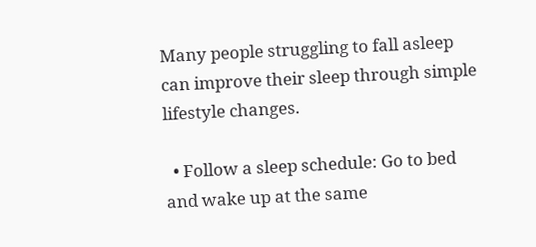Many people struggling to fall asleep can improve their sleep through simple lifestyle changes.

  • Follow a sleep schedule: Go to bed and wake up at the same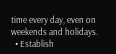time every day, even on weekends and holidays.
  • Establish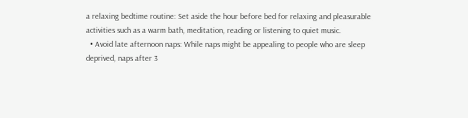a relaxing bedtime routine: Set aside the hour before bed for relaxing and pleasurable activities such as a warm bath, meditation, reading or listening to quiet music.
  • Avoid late afternoon naps: While naps might be appealing to people who are sleep deprived, naps after 3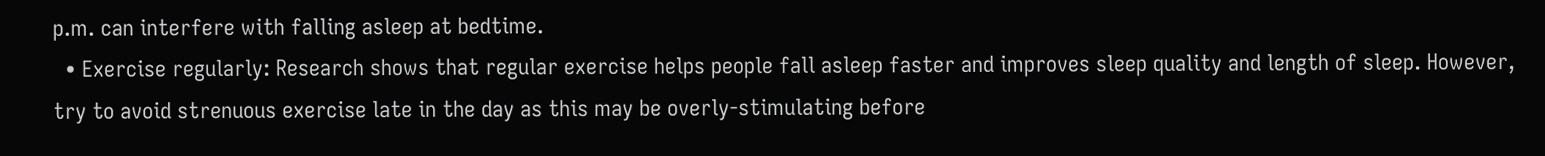p.m. can interfere with falling asleep at bedtime.
  • Exercise regularly: Research shows that regular exercise helps people fall asleep faster and improves sleep quality and length of sleep. However, try to avoid strenuous exercise late in the day as this may be overly-stimulating before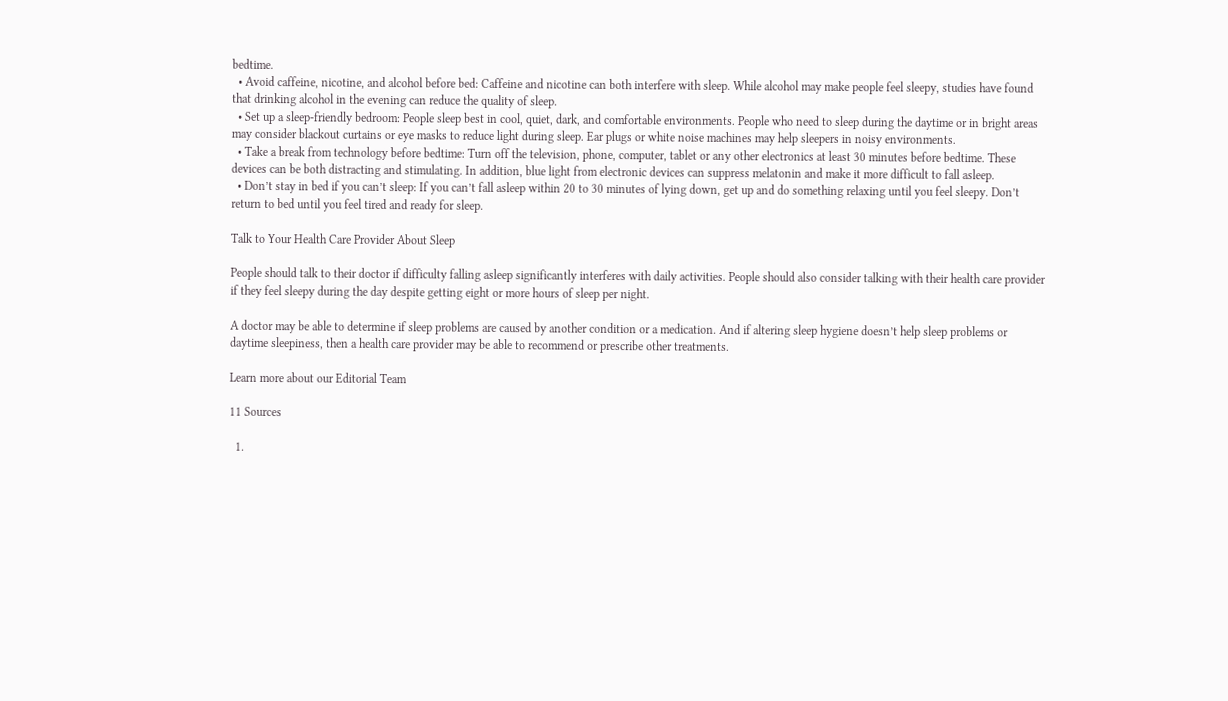bedtime.
  • Avoid caffeine, nicotine, and alcohol before bed: Caffeine and nicotine can both interfere with sleep. While alcohol may make people feel sleepy, studies have found that drinking alcohol in the evening can reduce the quality of sleep.
  • Set up a sleep-friendly bedroom: People sleep best in cool, quiet, dark, and comfortable environments. People who need to sleep during the daytime or in bright areas may consider blackout curtains or eye masks to reduce light during sleep. Ear plugs or white noise machines may help sleepers in noisy environments.
  • Take a break from technology before bedtime: Turn off the television, phone, computer, tablet or any other electronics at least 30 minutes before bedtime. These devices can be both distracting and stimulating. In addition, blue light from electronic devices can suppress melatonin and make it more difficult to fall asleep.
  • Don’t stay in bed if you can’t sleep: If you can’t fall asleep within 20 to 30 minutes of lying down, get up and do something relaxing until you feel sleepy. Don’t return to bed until you feel tired and ready for sleep.

Talk to Your Health Care Provider About Sleep

People should talk to their doctor if difficulty falling asleep significantly interferes with daily activities. People should also consider talking with their health care provider if they feel sleepy during the day despite getting eight or more hours of sleep per night.

A doctor may be able to determine if sleep problems are caused by another condition or a medication. And if altering sleep hygiene doesn’t help sleep problems or daytime sleepiness, then a health care provider may be able to recommend or prescribe other treatments.

Learn more about our Editorial Team

11 Sources

  1.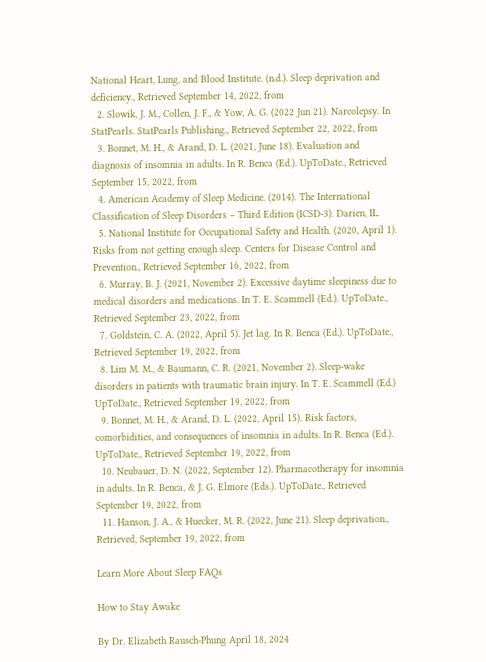National Heart, Lung, and Blood Institute. (n.d.). Sleep deprivation and deficiency., Retrieved September 14, 2022, from
  2. Slowik, J. M., Collen, J. F., & Yow, A. G. (2022 Jun 21). Narcolepsy. In StatPearls. StatPearls Publishing., Retrieved September 22, 2022, from
  3. Bonnet, M. H., & Arand, D. L. (2021, June 18). Evaluation and diagnosis of insomnia in adults. In R. Benca (Ed.). UpToDate., Retrieved September 15, 2022, from
  4. American Academy of Sleep Medicine. (2014). The International Classification of Sleep Disorders – Third Edition (ICSD-3). Darien, IL.
  5. National Institute for Occupational Safety and Health. (2020, April 1). Risks from not getting enough sleep. Centers for Disease Control and Prevention., Retrieved September 16, 2022, from
  6. Murray, B. J. (2021, November 2). Excessive daytime sleepiness due to medical disorders and medications. In T. E. Scammell (Ed.). UpToDate., Retrieved September 23, 2022, from
  7. Goldstein, C. A. (2022, April 5). Jet lag. In R. Benca (Ed.). UpToDate., Retrieved September 19, 2022, from
  8. Lim M. M., & Baumann, C. R. (2021, November 2). Sleep-wake disorders in patients with traumatic brain injury. In T. E. Scammell (Ed.) UpToDate., Retrieved September 19, 2022, from
  9. Bonnet, M. H., & Arand, D. L. (2022, April 15). Risk factors, comorbidities, and consequences of insomnia in adults. In R. Benca (Ed.). UpToDate., Retrieved September 19, 2022, from
  10. Neubauer, D. N. (2022, September 12). Pharmacotherapy for insomnia in adults. In R. Benca, & J. G. Elmore (Eds.). UpToDate., Retrieved September 19, 2022, from
  11. Hanson, J. A., & Huecker, M. R. (2022, June 21). Sleep deprivation., Retrieved, September 19, 2022, from

Learn More About Sleep FAQs

How to Stay Awake

By Dr. Elizabeth Rausch-Phung April 18, 2024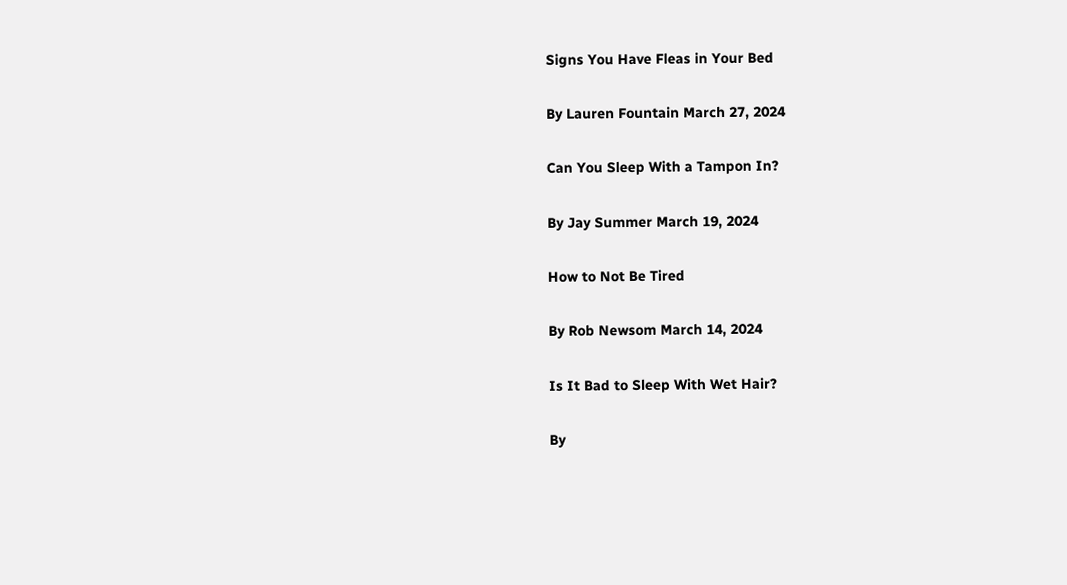Signs You Have Fleas in Your Bed

By Lauren Fountain March 27, 2024

Can You Sleep With a Tampon In?

By Jay Summer March 19, 2024

How to Not Be Tired

By Rob Newsom March 14, 2024

Is It Bad to Sleep With Wet Hair?

By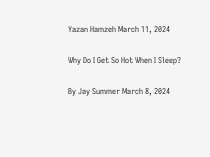Yazan Hamzeh March 11, 2024

Why Do I Get So Hot When I Sleep?

By Jay Summer March 8, 2024